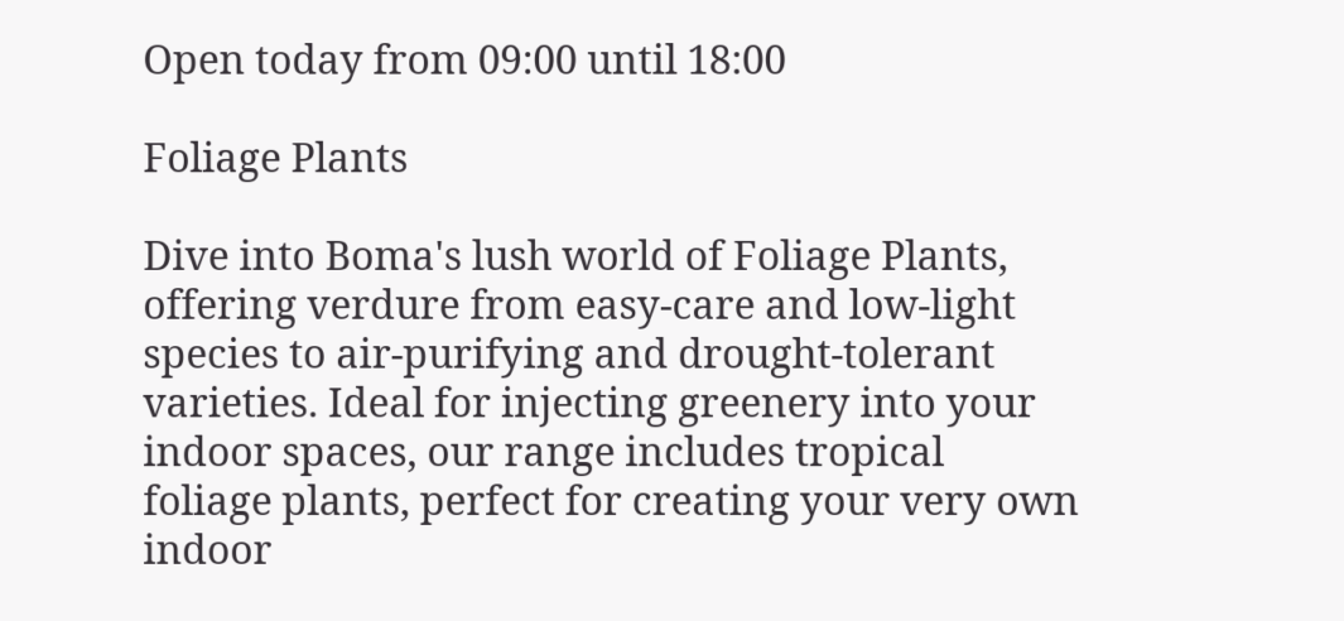Open today from 09:00 until 18:00

Foliage Plants

Dive into Boma's lush world of Foliage Plants, offering verdure from easy-care and low-light species to air-purifying and drought-tolerant varieties. Ideal for injecting greenery into your indoor spaces, our range includes tropical foliage plants, perfect for creating your very own indoor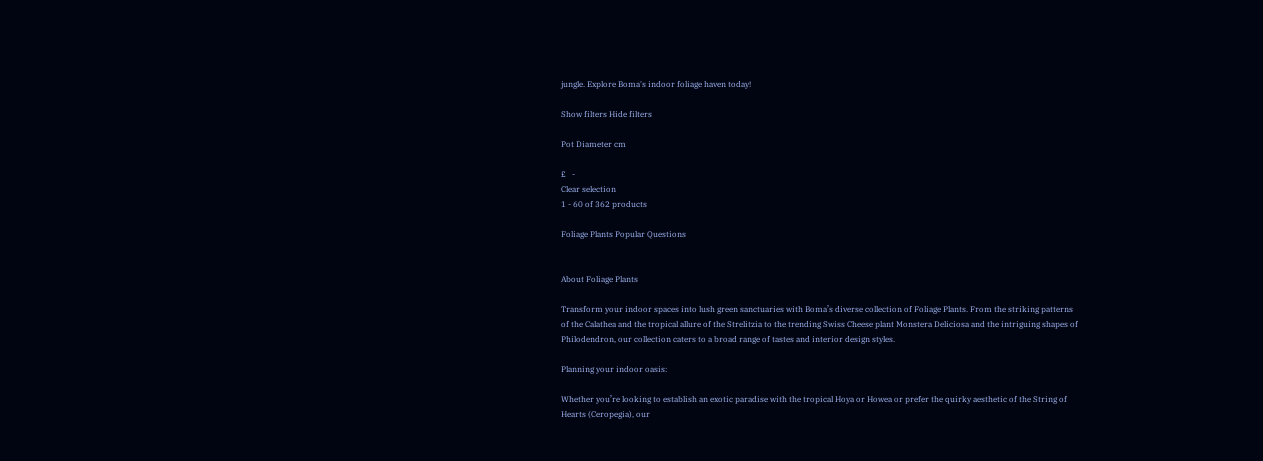jungle. Explore Boma's indoor foliage haven today!

Show filters Hide filters

Pot Diameter cm

£   -
Clear selection
1 - 60 of 362 products

Foliage Plants Popular Questions


About Foliage Plants

Transform your indoor spaces into lush green sanctuaries with Boma’s diverse collection of Foliage Plants. From the striking patterns of the Calathea and the tropical allure of the Strelitzia to the trending Swiss Cheese plant Monstera Deliciosa and the intriguing shapes of Philodendron, our collection caters to a broad range of tastes and interior design styles.

Planning your indoor oasis:

Whether you’re looking to establish an exotic paradise with the tropical Hoya or Howea or prefer the quirky aesthetic of the String of Hearts (Ceropegia), our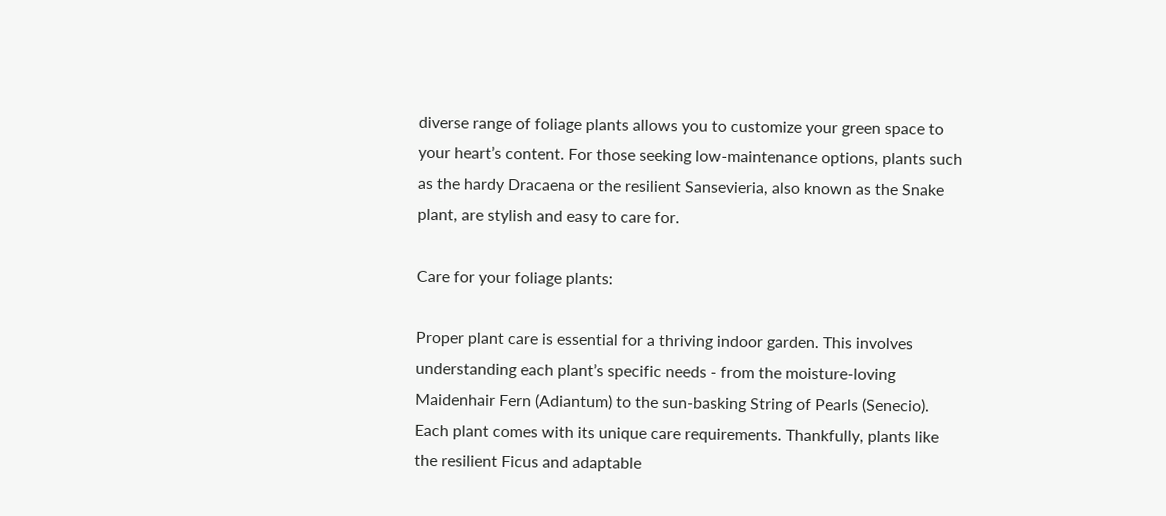diverse range of foliage plants allows you to customize your green space to your heart’s content. For those seeking low-maintenance options, plants such as the hardy Dracaena or the resilient Sansevieria, also known as the Snake plant, are stylish and easy to care for.

Care for your foliage plants:

Proper plant care is essential for a thriving indoor garden. This involves understanding each plant’s specific needs - from the moisture-loving Maidenhair Fern (Adiantum) to the sun-basking String of Pearls (Senecio). Each plant comes with its unique care requirements. Thankfully, plants like the resilient Ficus and adaptable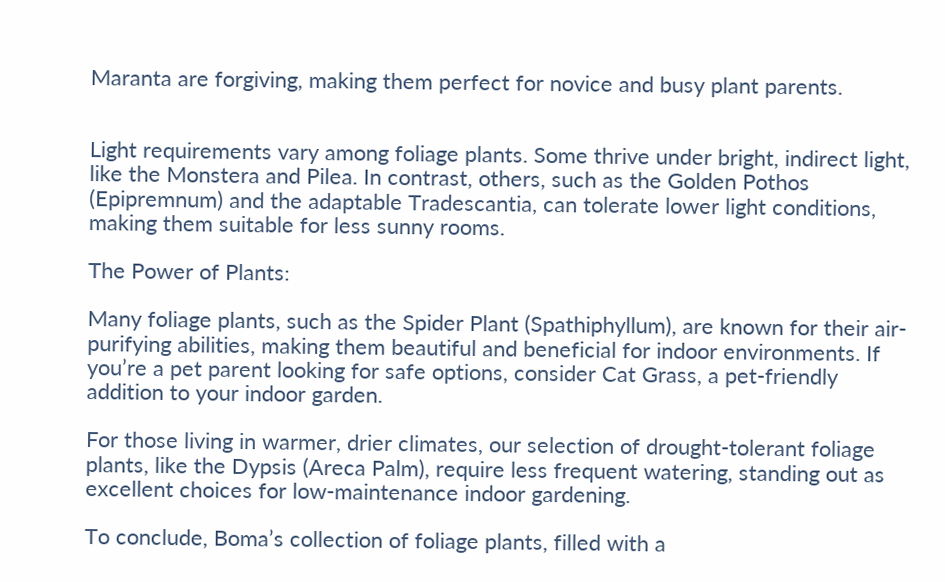Maranta are forgiving, making them perfect for novice and busy plant parents.


Light requirements vary among foliage plants. Some thrive under bright, indirect light, like the Monstera and Pilea. In contrast, others, such as the Golden Pothos (Epipremnum) and the adaptable Tradescantia, can tolerate lower light conditions, making them suitable for less sunny rooms.

The Power of Plants:

Many foliage plants, such as the Spider Plant (Spathiphyllum), are known for their air-purifying abilities, making them beautiful and beneficial for indoor environments. If you’re a pet parent looking for safe options, consider Cat Grass, a pet-friendly addition to your indoor garden.

For those living in warmer, drier climates, our selection of drought-tolerant foliage plants, like the Dypsis (Areca Palm), require less frequent watering, standing out as excellent choices for low-maintenance indoor gardening.

To conclude, Boma’s collection of foliage plants, filled with a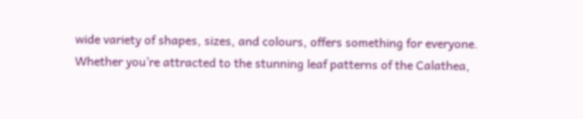wide variety of shapes, sizes, and colours, offers something for everyone. Whether you’re attracted to the stunning leaf patterns of the Calathea,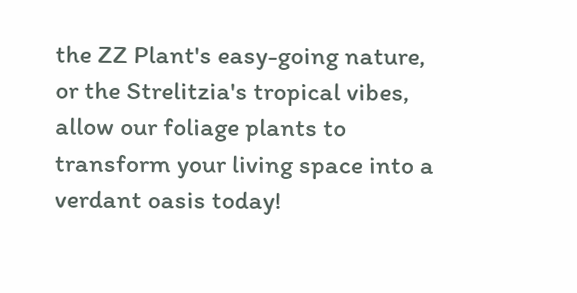the ZZ Plant's easy-going nature, or the Strelitzia's tropical vibes, allow our foliage plants to transform your living space into a verdant oasis today!